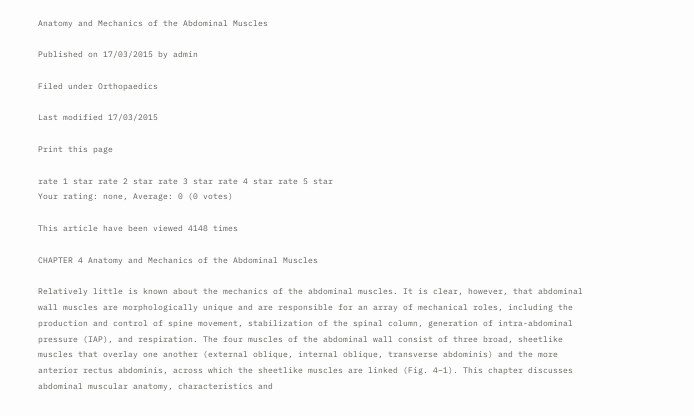Anatomy and Mechanics of the Abdominal Muscles

Published on 17/03/2015 by admin

Filed under Orthopaedics

Last modified 17/03/2015

Print this page

rate 1 star rate 2 star rate 3 star rate 4 star rate 5 star
Your rating: none, Average: 0 (0 votes)

This article have been viewed 4148 times

CHAPTER 4 Anatomy and Mechanics of the Abdominal Muscles

Relatively little is known about the mechanics of the abdominal muscles. It is clear, however, that abdominal wall muscles are morphologically unique and are responsible for an array of mechanical roles, including the production and control of spine movement, stabilization of the spinal column, generation of intra-abdominal pressure (IAP), and respiration. The four muscles of the abdominal wall consist of three broad, sheetlike muscles that overlay one another (external oblique, internal oblique, transverse abdominis) and the more anterior rectus abdominis, across which the sheetlike muscles are linked (Fig. 4–1). This chapter discusses abdominal muscular anatomy, characteristics and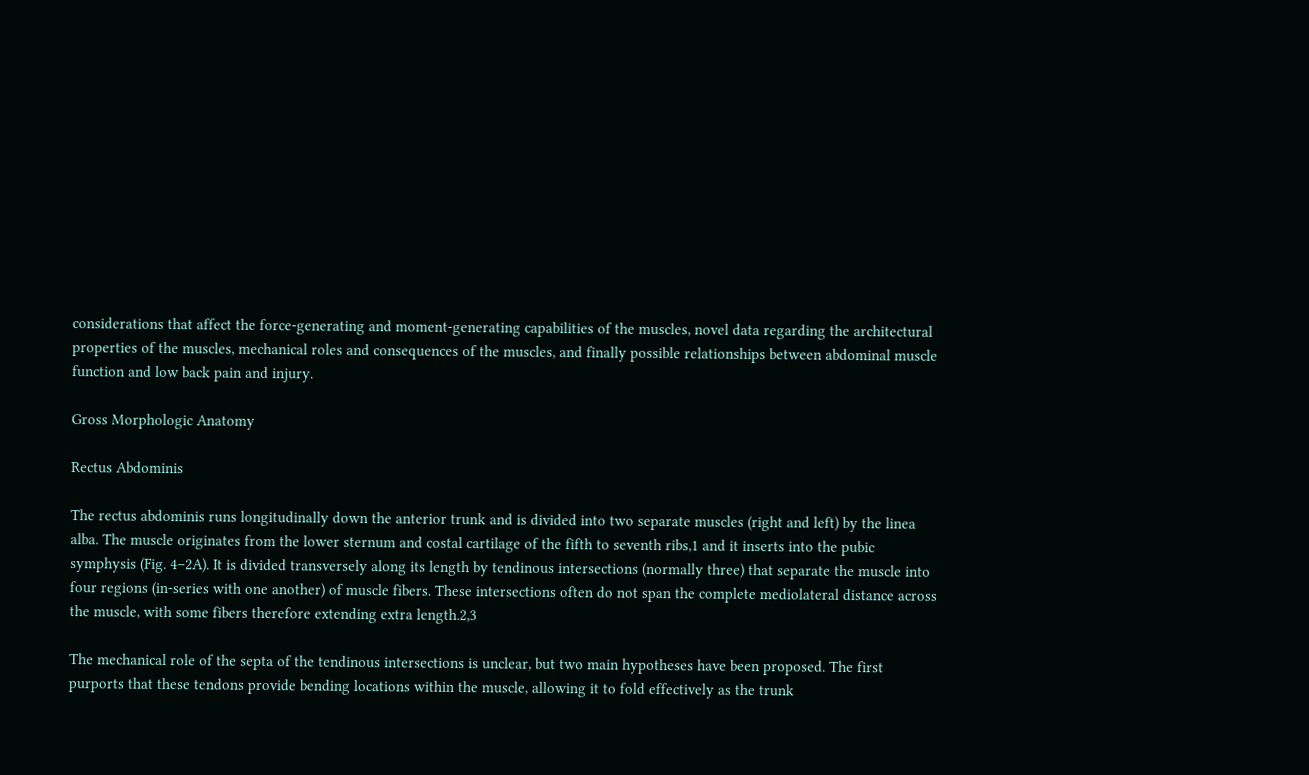considerations that affect the force-generating and moment-generating capabilities of the muscles, novel data regarding the architectural properties of the muscles, mechanical roles and consequences of the muscles, and finally possible relationships between abdominal muscle function and low back pain and injury.

Gross Morphologic Anatomy

Rectus Abdominis

The rectus abdominis runs longitudinally down the anterior trunk and is divided into two separate muscles (right and left) by the linea alba. The muscle originates from the lower sternum and costal cartilage of the fifth to seventh ribs,1 and it inserts into the pubic symphysis (Fig. 4–2A). It is divided transversely along its length by tendinous intersections (normally three) that separate the muscle into four regions (in-series with one another) of muscle fibers. These intersections often do not span the complete mediolateral distance across the muscle, with some fibers therefore extending extra length.2,3

The mechanical role of the septa of the tendinous intersections is unclear, but two main hypotheses have been proposed. The first purports that these tendons provide bending locations within the muscle, allowing it to fold effectively as the trunk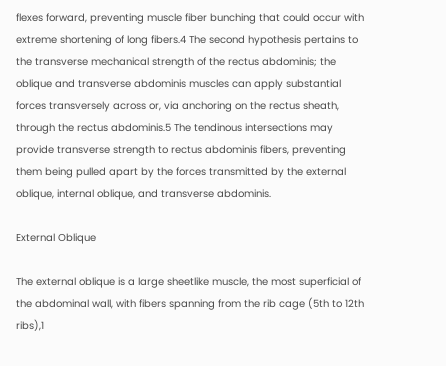flexes forward, preventing muscle fiber bunching that could occur with extreme shortening of long fibers.4 The second hypothesis pertains to the transverse mechanical strength of the rectus abdominis; the oblique and transverse abdominis muscles can apply substantial forces transversely across or, via anchoring on the rectus sheath, through the rectus abdominis.5 The tendinous intersections may provide transverse strength to rectus abdominis fibers, preventing them being pulled apart by the forces transmitted by the external oblique, internal oblique, and transverse abdominis.

External Oblique

The external oblique is a large sheetlike muscle, the most superficial of the abdominal wall, with fibers spanning from the rib cage (5th to 12th ribs),1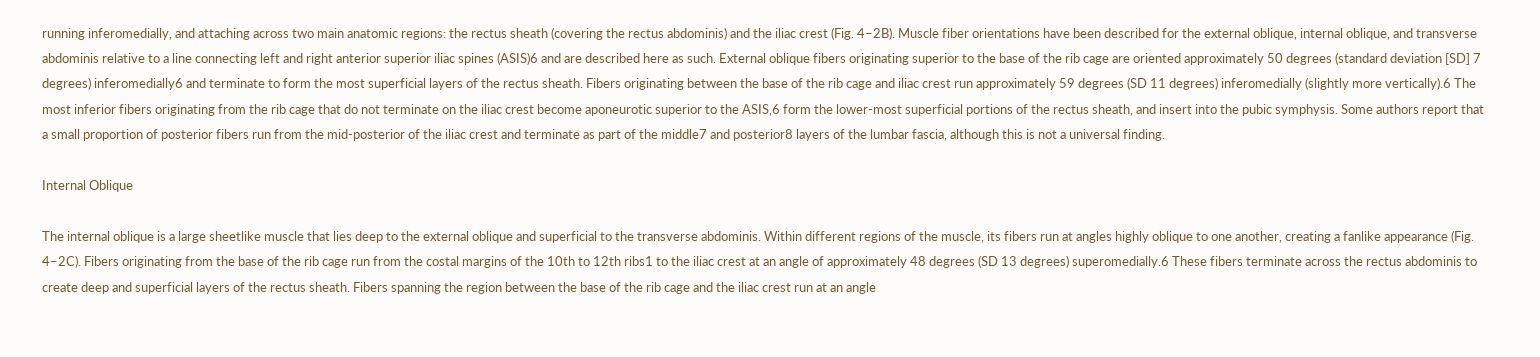running inferomedially, and attaching across two main anatomic regions: the rectus sheath (covering the rectus abdominis) and the iliac crest (Fig. 4–2B). Muscle fiber orientations have been described for the external oblique, internal oblique, and transverse abdominis relative to a line connecting left and right anterior superior iliac spines (ASIS)6 and are described here as such. External oblique fibers originating superior to the base of the rib cage are oriented approximately 50 degrees (standard deviation [SD] 7 degrees) inferomedially6 and terminate to form the most superficial layers of the rectus sheath. Fibers originating between the base of the rib cage and iliac crest run approximately 59 degrees (SD 11 degrees) inferomedially (slightly more vertically).6 The most inferior fibers originating from the rib cage that do not terminate on the iliac crest become aponeurotic superior to the ASIS,6 form the lower-most superficial portions of the rectus sheath, and insert into the pubic symphysis. Some authors report that a small proportion of posterior fibers run from the mid-posterior of the iliac crest and terminate as part of the middle7 and posterior8 layers of the lumbar fascia, although this is not a universal finding.

Internal Oblique

The internal oblique is a large sheetlike muscle that lies deep to the external oblique and superficial to the transverse abdominis. Within different regions of the muscle, its fibers run at angles highly oblique to one another, creating a fanlike appearance (Fig. 4–2C). Fibers originating from the base of the rib cage run from the costal margins of the 10th to 12th ribs1 to the iliac crest at an angle of approximately 48 degrees (SD 13 degrees) superomedially.6 These fibers terminate across the rectus abdominis to create deep and superficial layers of the rectus sheath. Fibers spanning the region between the base of the rib cage and the iliac crest run at an angle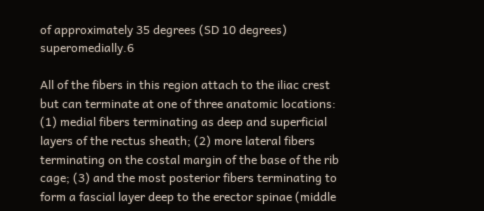of approximately 35 degrees (SD 10 degrees) superomedially.6

All of the fibers in this region attach to the iliac crest but can terminate at one of three anatomic locations: (1) medial fibers terminating as deep and superficial layers of the rectus sheath; (2) more lateral fibers terminating on the costal margin of the base of the rib cage; (3) and the most posterior fibers terminating to form a fascial layer deep to the erector spinae (middle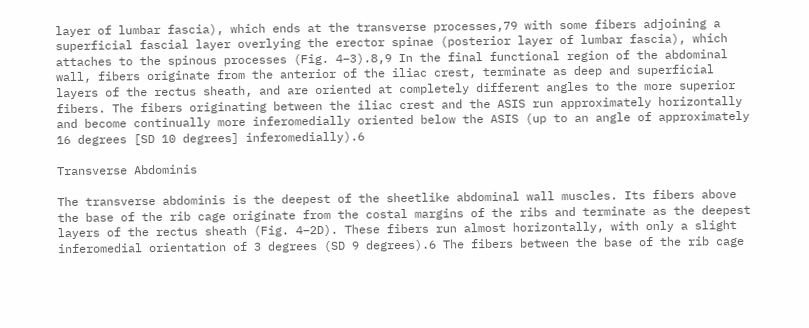layer of lumbar fascia), which ends at the transverse processes,79 with some fibers adjoining a superficial fascial layer overlying the erector spinae (posterior layer of lumbar fascia), which attaches to the spinous processes (Fig. 4–3).8,9 In the final functional region of the abdominal wall, fibers originate from the anterior of the iliac crest, terminate as deep and superficial layers of the rectus sheath, and are oriented at completely different angles to the more superior fibers. The fibers originating between the iliac crest and the ASIS run approximately horizontally and become continually more inferomedially oriented below the ASIS (up to an angle of approximately 16 degrees [SD 10 degrees] inferomedially).6

Transverse Abdominis

The transverse abdominis is the deepest of the sheetlike abdominal wall muscles. Its fibers above the base of the rib cage originate from the costal margins of the ribs and terminate as the deepest layers of the rectus sheath (Fig. 4–2D). These fibers run almost horizontally, with only a slight inferomedial orientation of 3 degrees (SD 9 degrees).6 The fibers between the base of the rib cage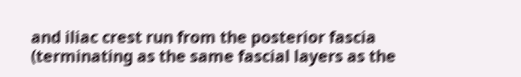and iliac crest run from the posterior fascia (terminating as the same fascial layers as the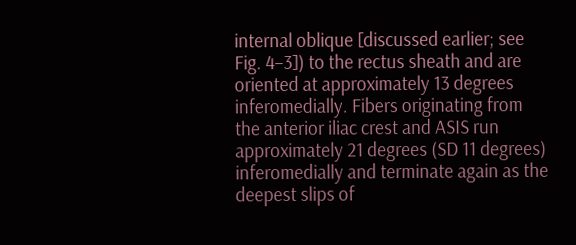internal oblique [discussed earlier; see Fig. 4–3]) to the rectus sheath and are oriented at approximately 13 degrees inferomedially. Fibers originating from the anterior iliac crest and ASIS run approximately 21 degrees (SD 11 degrees) inferomedially and terminate again as the deepest slips of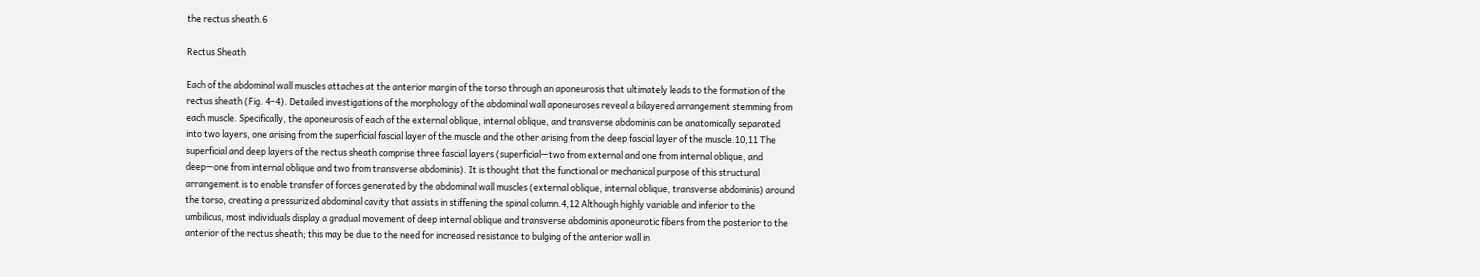the rectus sheath.6

Rectus Sheath

Each of the abdominal wall muscles attaches at the anterior margin of the torso through an aponeurosis that ultimately leads to the formation of the rectus sheath (Fig. 4–4). Detailed investigations of the morphology of the abdominal wall aponeuroses reveal a bilayered arrangement stemming from each muscle. Specifically, the aponeurosis of each of the external oblique, internal oblique, and transverse abdominis can be anatomically separated into two layers, one arising from the superficial fascial layer of the muscle and the other arising from the deep fascial layer of the muscle.10,11 The superficial and deep layers of the rectus sheath comprise three fascial layers (superficial—two from external and one from internal oblique, and deep—one from internal oblique and two from transverse abdominis). It is thought that the functional or mechanical purpose of this structural arrangement is to enable transfer of forces generated by the abdominal wall muscles (external oblique, internal oblique, transverse abdominis) around the torso, creating a pressurized abdominal cavity that assists in stiffening the spinal column.4,12 Although highly variable and inferior to the umbilicus, most individuals display a gradual movement of deep internal oblique and transverse abdominis aponeurotic fibers from the posterior to the anterior of the rectus sheath; this may be due to the need for increased resistance to bulging of the anterior wall in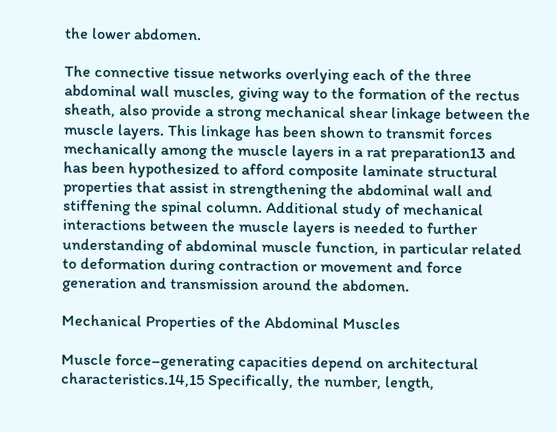the lower abdomen.

The connective tissue networks overlying each of the three abdominal wall muscles, giving way to the formation of the rectus sheath, also provide a strong mechanical shear linkage between the muscle layers. This linkage has been shown to transmit forces mechanically among the muscle layers in a rat preparation13 and has been hypothesized to afford composite laminate structural properties that assist in strengthening the abdominal wall and stiffening the spinal column. Additional study of mechanical interactions between the muscle layers is needed to further understanding of abdominal muscle function, in particular related to deformation during contraction or movement and force generation and transmission around the abdomen.

Mechanical Properties of the Abdominal Muscles

Muscle force–generating capacities depend on architectural characteristics.14,15 Specifically, the number, length,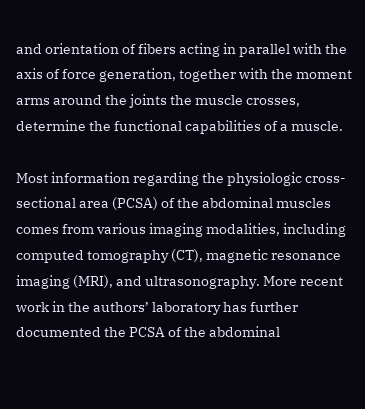and orientation of fibers acting in parallel with the axis of force generation, together with the moment arms around the joints the muscle crosses, determine the functional capabilities of a muscle.

Most information regarding the physiologic cross-sectional area (PCSA) of the abdominal muscles comes from various imaging modalities, including computed tomography (CT), magnetic resonance imaging (MRI), and ultrasonography. More recent work in the authors’ laboratory has further documented the PCSA of the abdominal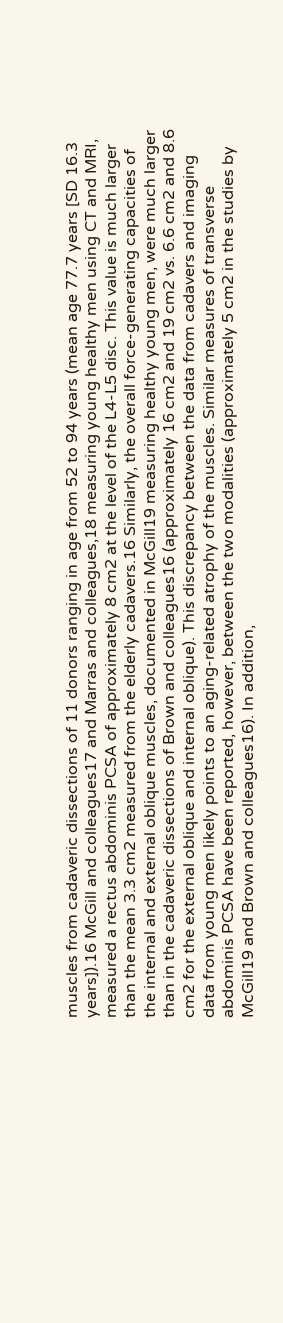muscles from cadaveric dissections of 11 donors ranging in age from 52 to 94 years (mean age 77.7 years [SD 16.3 years]).16 McGill and colleagues17 and Marras and colleagues,18 measuring young healthy men using CT and MRI, measured a rectus abdominis PCSA of approximately 8 cm2 at the level of the L4-L5 disc. This value is much larger than the mean 3.3 cm2 measured from the elderly cadavers.16 Similarly, the overall force-generating capacities of the internal and external oblique muscles, documented in McGill19 measuring healthy young men, were much larger than in the cadaveric dissections of Brown and colleagues16 (approximately 16 cm2 and 19 cm2 vs. 6.6 cm2 and 8.6 cm2 for the external oblique and internal oblique). This discrepancy between the data from cadavers and imaging data from young men likely points to an aging-related atrophy of the muscles. Similar measures of transverse abdominis PCSA have been reported, however, between the two modalities (approximately 5 cm2 in the studies by McGill19 and Brown and colleagues16). In addition,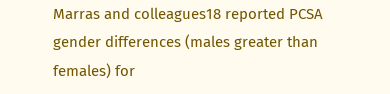Marras and colleagues18 reported PCSA gender differences (males greater than females) for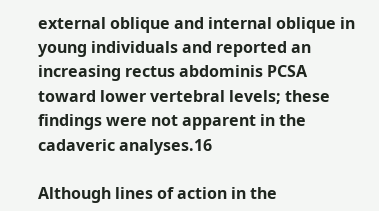external oblique and internal oblique in young individuals and reported an increasing rectus abdominis PCSA toward lower vertebral levels; these findings were not apparent in the cadaveric analyses.16

Although lines of action in the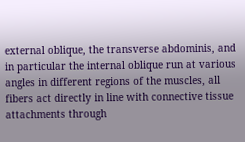external oblique, the transverse abdominis, and in particular the internal oblique run at various angles in different regions of the muscles, all fibers act directly in line with connective tissue attachments through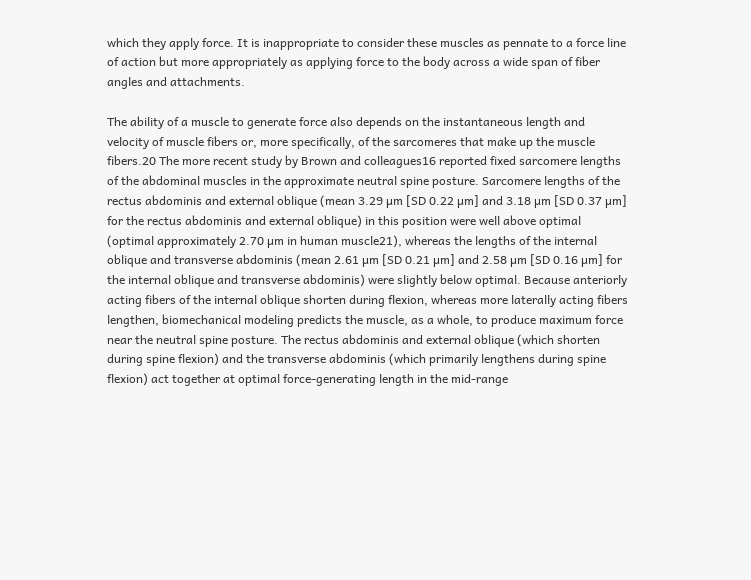which they apply force. It is inappropriate to consider these muscles as pennate to a force line of action but more appropriately as applying force to the body across a wide span of fiber angles and attachments.

The ability of a muscle to generate force also depends on the instantaneous length and velocity of muscle fibers or, more specifically, of the sarcomeres that make up the muscle fibers.20 The more recent study by Brown and colleagues16 reported fixed sarcomere lengths of the abdominal muscles in the approximate neutral spine posture. Sarcomere lengths of the rectus abdominis and external oblique (mean 3.29 µm [SD 0.22 µm] and 3.18 µm [SD 0.37 µm] for the rectus abdominis and external oblique) in this position were well above optimal (optimal approximately 2.70 µm in human muscle21), whereas the lengths of the internal oblique and transverse abdominis (mean 2.61 µm [SD 0.21 µm] and 2.58 µm [SD 0.16 µm] for the internal oblique and transverse abdominis) were slightly below optimal. Because anteriorly acting fibers of the internal oblique shorten during flexion, whereas more laterally acting fibers lengthen, biomechanical modeling predicts the muscle, as a whole, to produce maximum force near the neutral spine posture. The rectus abdominis and external oblique (which shorten during spine flexion) and the transverse abdominis (which primarily lengthens during spine flexion) act together at optimal force-generating length in the mid-range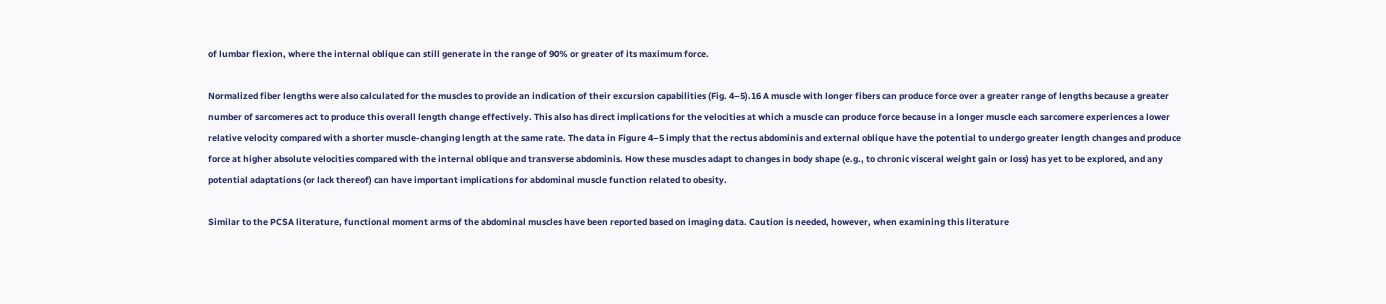of lumbar flexion, where the internal oblique can still generate in the range of 90% or greater of its maximum force.

Normalized fiber lengths were also calculated for the muscles to provide an indication of their excursion capabilities (Fig. 4–5).16 A muscle with longer fibers can produce force over a greater range of lengths because a greater number of sarcomeres act to produce this overall length change effectively. This also has direct implications for the velocities at which a muscle can produce force because in a longer muscle each sarcomere experiences a lower relative velocity compared with a shorter muscle-changing length at the same rate. The data in Figure 4–5 imply that the rectus abdominis and external oblique have the potential to undergo greater length changes and produce force at higher absolute velocities compared with the internal oblique and transverse abdominis. How these muscles adapt to changes in body shape (e.g., to chronic visceral weight gain or loss) has yet to be explored, and any potential adaptations (or lack thereof) can have important implications for abdominal muscle function related to obesity.

Similar to the PCSA literature, functional moment arms of the abdominal muscles have been reported based on imaging data. Caution is needed, however, when examining this literature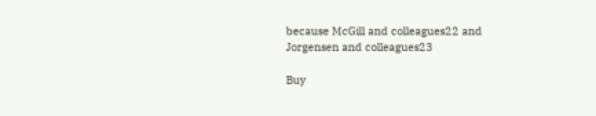because McGill and colleagues22 and Jorgensen and colleagues23

Buy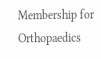Membership for Orthopaedics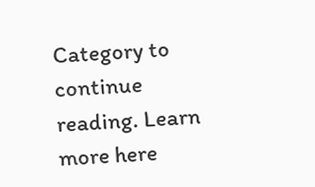Category to continue reading. Learn more here